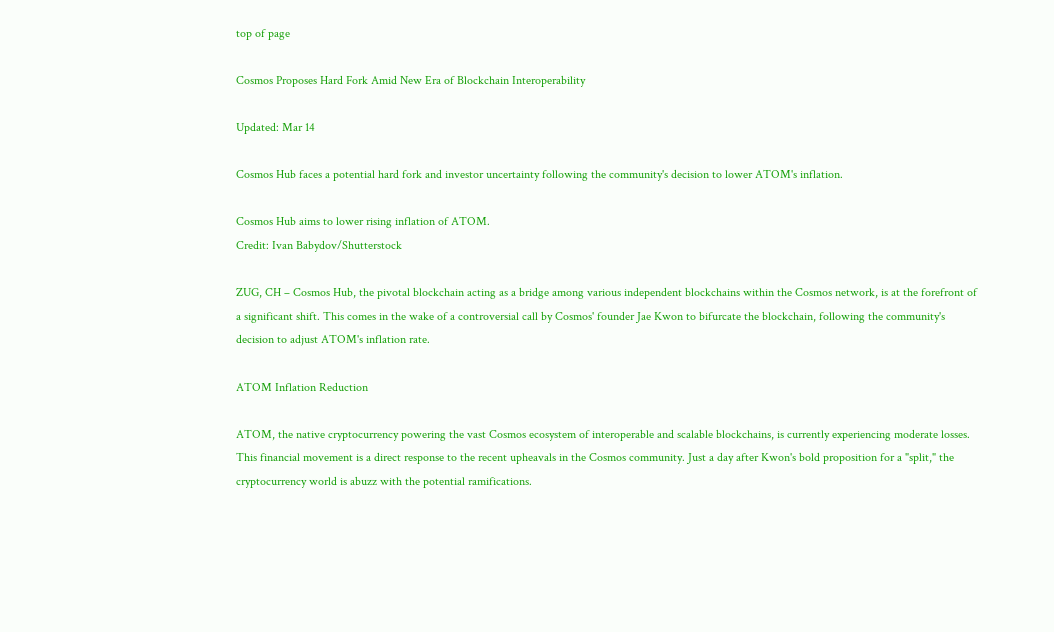top of page

Cosmos Proposes Hard Fork Amid New Era of Blockchain Interoperability

Updated: Mar 14

Cosmos Hub faces a potential hard fork and investor uncertainty following the community's decision to lower ATOM's inflation.

Cosmos Hub aims to lower rising inflation of ATOM.
Credit: Ivan Babydov/Shutterstock

ZUG, CH – Cosmos Hub, the pivotal blockchain acting as a bridge among various independent blockchains within the Cosmos network, is at the forefront of a significant shift. This comes in the wake of a controversial call by Cosmos' founder Jae Kwon to bifurcate the blockchain, following the community's decision to adjust ATOM's inflation rate.

ATOM Inflation Reduction

ATOM, the native cryptocurrency powering the vast Cosmos ecosystem of interoperable and scalable blockchains, is currently experiencing moderate losses. This financial movement is a direct response to the recent upheavals in the Cosmos community. Just a day after Kwon's bold proposition for a "split," the cryptocurrency world is abuzz with the potential ramifications.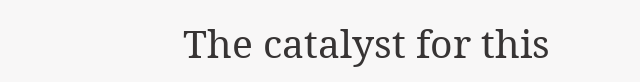The catalyst for this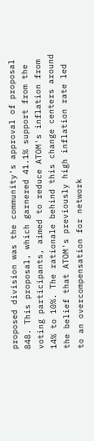proposed division was the community's approval of proposal 848. This proposal, which garnered 41.1% support from the voting participants, aimed to reduce ATOM's inflation from 14% to 10%. The rationale behind this change centers around the belief that ATOM's previously high inflation rate led to an overcompensation for network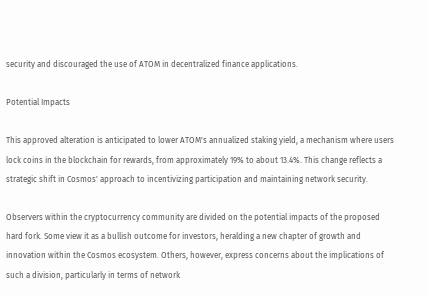security and discouraged the use of ATOM in decentralized finance applications.

Potential Impacts

This approved alteration is anticipated to lower ATOM's annualized staking yield, a mechanism where users lock coins in the blockchain for rewards, from approximately 19% to about 13.4%. This change reflects a strategic shift in Cosmos' approach to incentivizing participation and maintaining network security.

Observers within the cryptocurrency community are divided on the potential impacts of the proposed hard fork. Some view it as a bullish outcome for investors, heralding a new chapter of growth and innovation within the Cosmos ecosystem. Others, however, express concerns about the implications of such a division, particularly in terms of network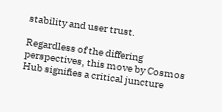stability and user trust.

Regardless of the differing perspectives, this move by Cosmos Hub signifies a critical juncture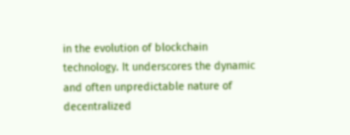in the evolution of blockchain technology. It underscores the dynamic and often unpredictable nature of decentralized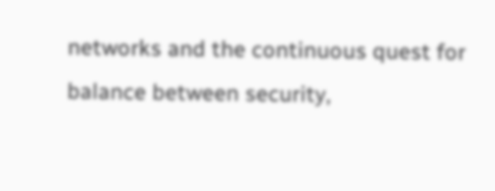networks and the continuous quest for balance between security,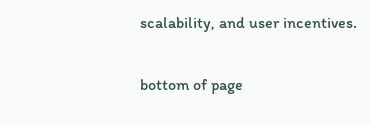scalability, and user incentives.


bottom of page